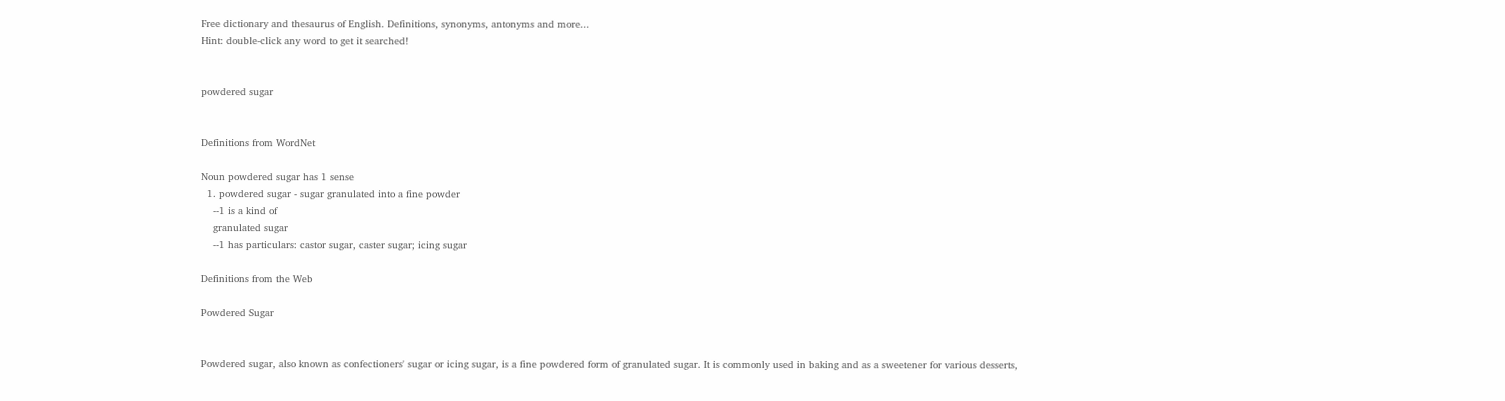Free dictionary and thesaurus of English. Definitions, synonyms, antonyms and more...
Hint: double-click any word to get it searched!


powdered sugar


Definitions from WordNet

Noun powdered sugar has 1 sense
  1. powdered sugar - sugar granulated into a fine powder
    --1 is a kind of
    granulated sugar
    --1 has particulars: castor sugar, caster sugar; icing sugar

Definitions from the Web

Powdered Sugar


Powdered sugar, also known as confectioners' sugar or icing sugar, is a fine powdered form of granulated sugar. It is commonly used in baking and as a sweetener for various desserts,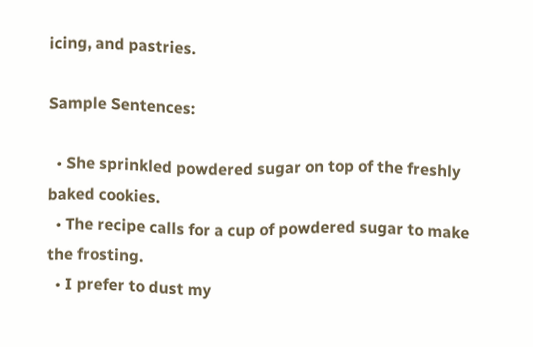icing, and pastries.

Sample Sentences:

  • She sprinkled powdered sugar on top of the freshly baked cookies.
  • The recipe calls for a cup of powdered sugar to make the frosting.
  • I prefer to dust my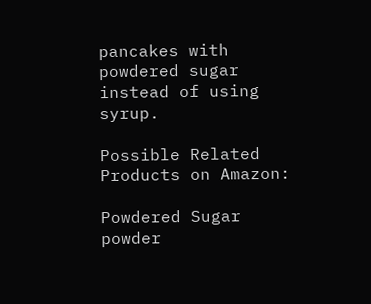pancakes with powdered sugar instead of using syrup.

Possible Related Products on Amazon:

Powdered Sugar
powder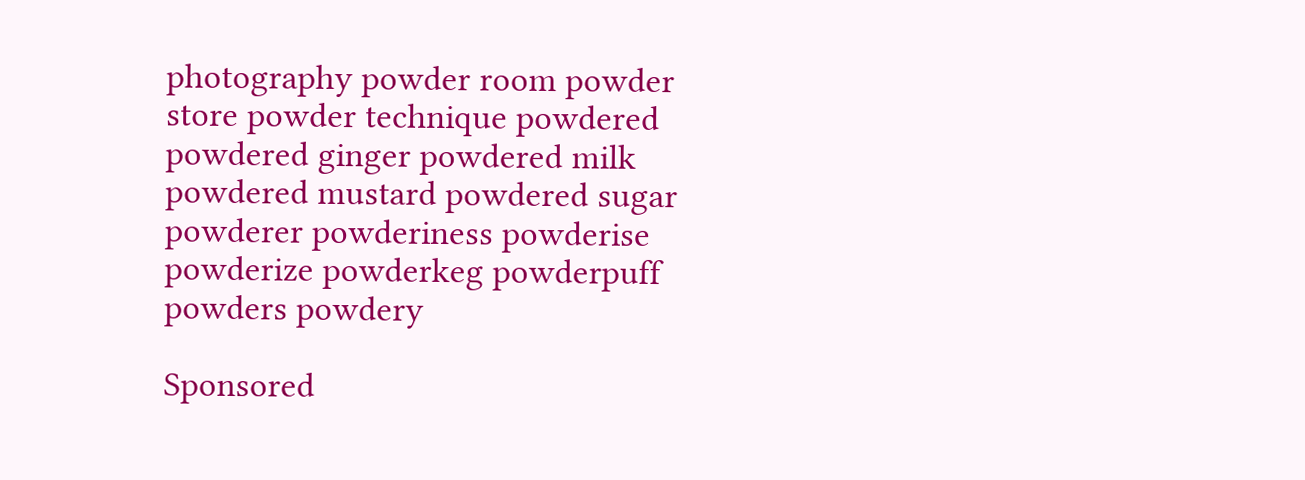photography powder room powder store powder technique powdered powdered ginger powdered milk powdered mustard powdered sugar powderer powderiness powderise powderize powderkeg powderpuff powders powdery

Sponsored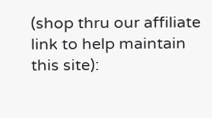(shop thru our affiliate link to help maintain this site):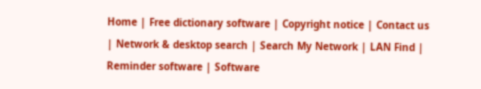Home | Free dictionary software | Copyright notice | Contact us | Network & desktop search | Search My Network | LAN Find | Reminder software | Software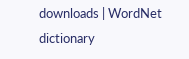downloads | WordNet dictionary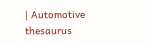| Automotive thesaurus